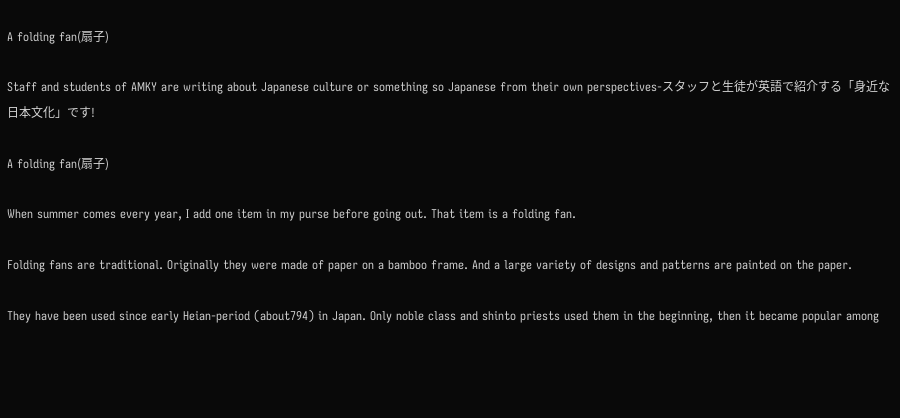A folding fan(扇子)

Staff and students of AMKY are writing about Japanese culture or something so Japanese from their own perspectives-スタッフと生徒が英語で紹介する「身近な日本文化」です!

A folding fan(扇子)

When summer comes every year, I add one item in my purse before going out. That item is a folding fan.

Folding fans are traditional. Originally they were made of paper on a bamboo frame. And a large variety of designs and patterns are painted on the paper.

They have been used since early Heian-period (about794) in Japan. Only noble class and shinto priests used them in the beginning, then it became popular among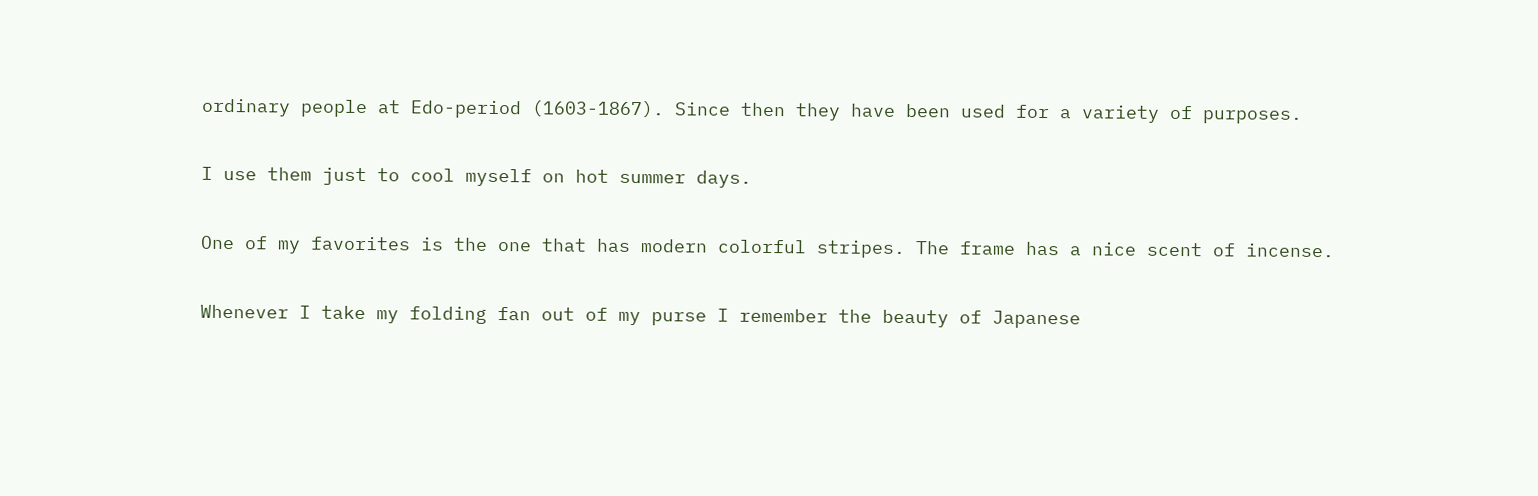ordinary people at Edo-period (1603-1867). Since then they have been used for a variety of purposes.

I use them just to cool myself on hot summer days.

One of my favorites is the one that has modern colorful stripes. The frame has a nice scent of incense.

Whenever I take my folding fan out of my purse I remember the beauty of Japanese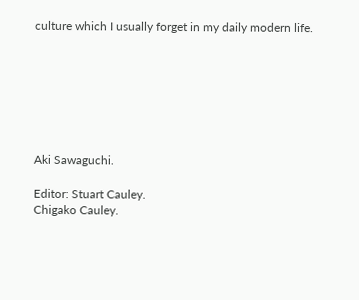culture which I usually forget in my daily modern life.







Aki Sawaguchi.

Editor: Stuart Cauley.
Chigako Cauley.